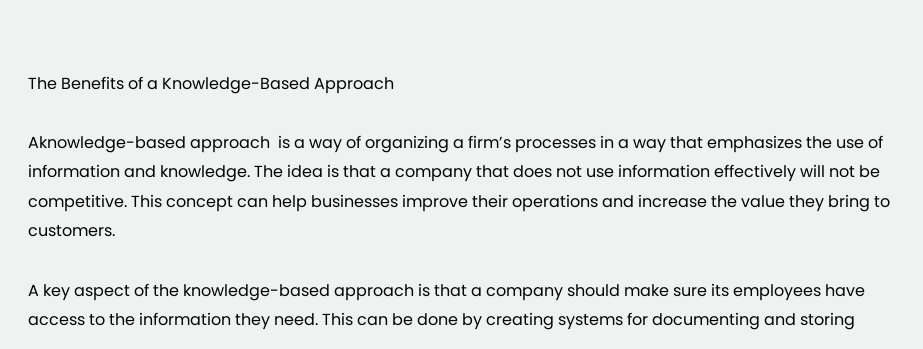The Benefits of a Knowledge-Based Approach

Aknowledge-based approach  is a way of organizing a firm’s processes in a way that emphasizes the use of information and knowledge. The idea is that a company that does not use information effectively will not be competitive. This concept can help businesses improve their operations and increase the value they bring to customers.

A key aspect of the knowledge-based approach is that a company should make sure its employees have access to the information they need. This can be done by creating systems for documenting and storing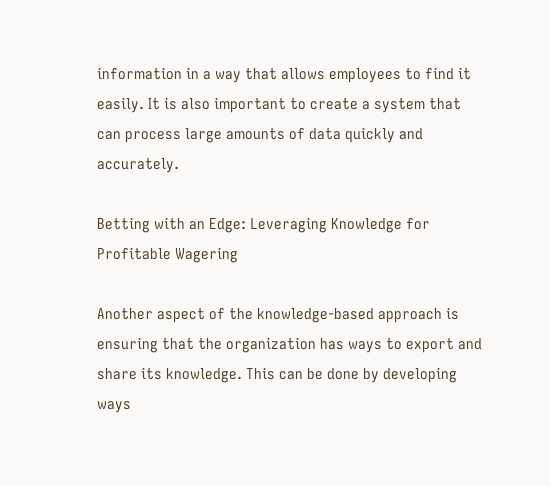information in a way that allows employees to find it easily. It is also important to create a system that can process large amounts of data quickly and accurately.

Betting with an Edge: Leveraging Knowledge for Profitable Wagering

Another aspect of the knowledge-based approach is ensuring that the organization has ways to export and share its knowledge. This can be done by developing ways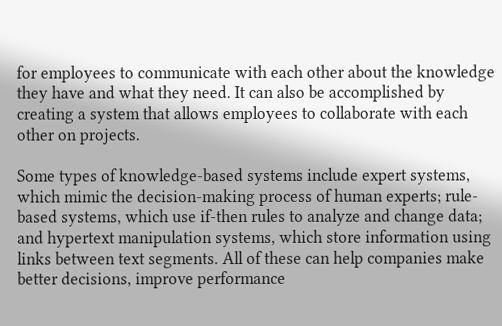for employees to communicate with each other about the knowledge they have and what they need. It can also be accomplished by creating a system that allows employees to collaborate with each other on projects.

Some types of knowledge-based systems include expert systems, which mimic the decision-making process of human experts; rule-based systems, which use if-then rules to analyze and change data; and hypertext manipulation systems, which store information using links between text segments. All of these can help companies make better decisions, improve performance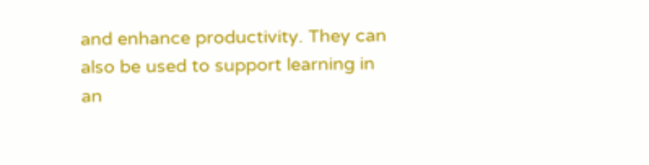and enhance productivity. They can also be used to support learning in an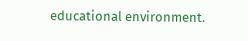educational environment.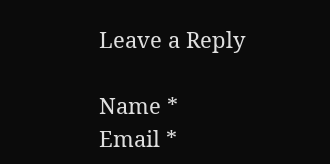Leave a Reply

Name *
Email *